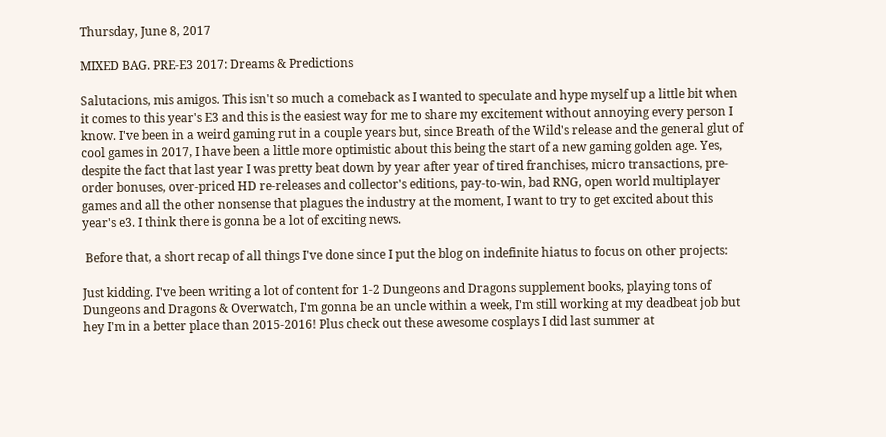Thursday, June 8, 2017

MIXED BAG. PRE-E3 2017: Dreams & Predictions

Salutacions, mis amigos. This isn't so much a comeback as I wanted to speculate and hype myself up a little bit when it comes to this year's E3 and this is the easiest way for me to share my excitement without annoying every person I know. I've been in a weird gaming rut in a couple years but, since Breath of the Wild's release and the general glut of cool games in 2017, I have been a little more optimistic about this being the start of a new gaming golden age. Yes, despite the fact that last year I was pretty beat down by year after year of tired franchises, micro transactions, pre-order bonuses, over-priced HD re-releases and collector's editions, pay-to-win, bad RNG, open world multiplayer games and all the other nonsense that plagues the industry at the moment, I want to try to get excited about this year's e3. I think there is gonna be a lot of exciting news.

 Before that, a short recap of all things I've done since I put the blog on indefinite hiatus to focus on other projects:

Just kidding. I've been writing a lot of content for 1-2 Dungeons and Dragons supplement books, playing tons of Dungeons and Dragons & Overwatch, I'm gonna be an uncle within a week, I'm still working at my deadbeat job but hey I'm in a better place than 2015-2016! Plus check out these awesome cosplays I did last summer at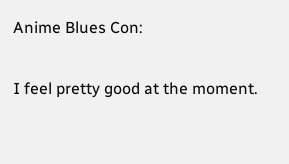Anime Blues Con:

I feel pretty good at the moment.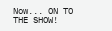Now... ON TO THE SHOW!